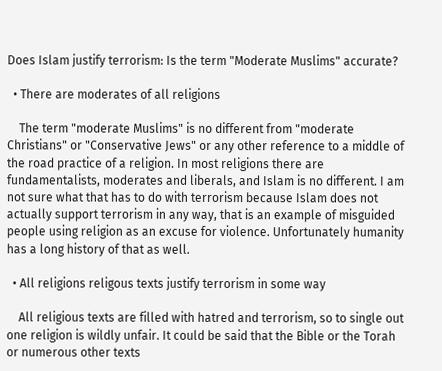Does Islam justify terrorism: Is the term "Moderate Muslims" accurate?

  • There are moderates of all religions

    The term "moderate Muslims" is no different from "moderate Christians" or "Conservative Jews" or any other reference to a middle of the road practice of a religion. In most religions there are fundamentalists, moderates and liberals, and Islam is no different. I am not sure what that has to do with terrorism because Islam does not actually support terrorism in any way, that is an example of misguided people using religion as an excuse for violence. Unfortunately humanity has a long history of that as well.

  • All religions religous texts justify terrorism in some way

    All religious texts are filled with hatred and terrorism, so to single out one religion is wildly unfair. It could be said that the Bible or the Torah or numerous other texts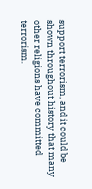support terrorism, and it could be shown throughout history that many other religions have committed terrorism.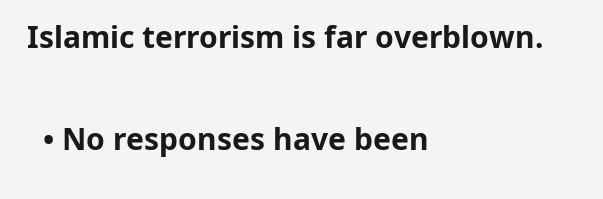Islamic terrorism is far overblown.

  • No responses have been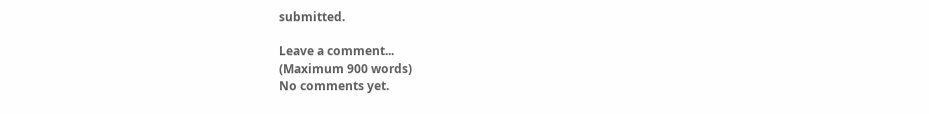submitted.

Leave a comment...
(Maximum 900 words)
No comments yet.